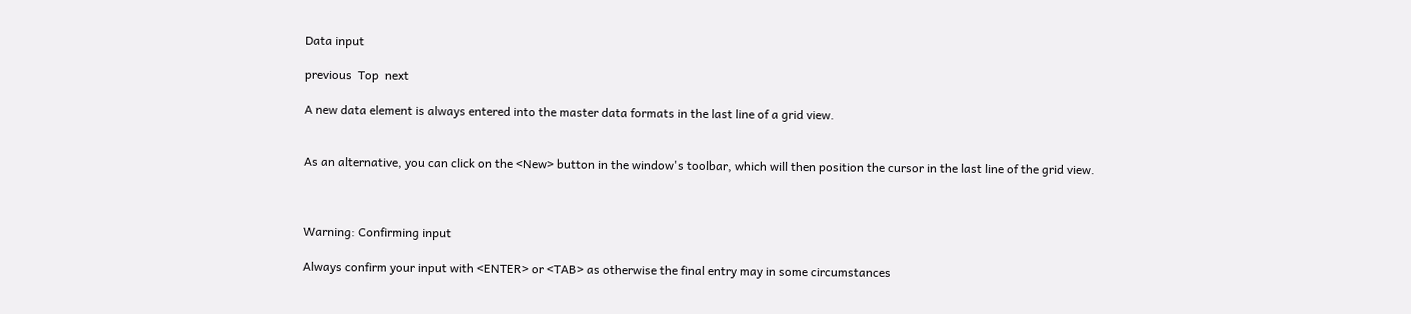Data input

previous  Top  next

A new data element is always entered into the master data formats in the last line of a grid view.


As an alternative, you can click on the <New> button in the window's toolbar, which will then position the cursor in the last line of the grid view.



Warning: Confirming input

Always confirm your input with <ENTER> or <TAB> as otherwise the final entry may in some circumstances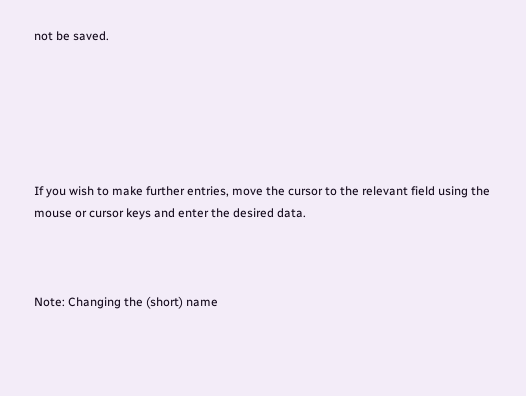not be saved.






If you wish to make further entries, move the cursor to the relevant field using the mouse or cursor keys and enter the desired data.



Note: Changing the (short) name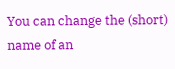You can change the (short) name of an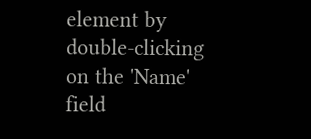element by double-clicking on the 'Name' field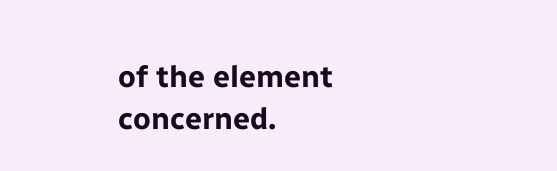of the element concerned.